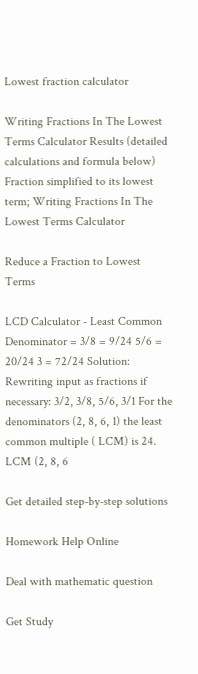Lowest fraction calculator

Writing Fractions In The Lowest Terms Calculator Results (detailed calculations and formula below) Fraction simplified to its lowest term; Writing Fractions In The Lowest Terms Calculator

Reduce a Fraction to Lowest Terms

LCD Calculator - Least Common Denominator = 3/8 = 9/24 5/6 = 20/24 3 = 72/24 Solution: Rewriting input as fractions if necessary: 3/2, 3/8, 5/6, 3/1 For the denominators (2, 8, 6, 1) the least common multiple ( LCM) is 24. LCM (2, 8, 6

Get detailed step-by-step solutions

Homework Help Online

Deal with mathematic question

Get Study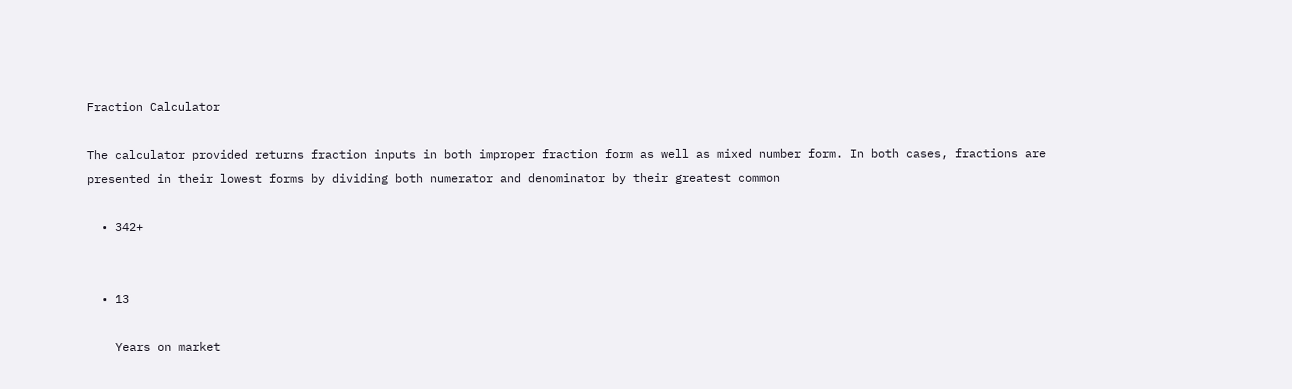Fraction Calculator

The calculator provided returns fraction inputs in both improper fraction form as well as mixed number form. In both cases, fractions are presented in their lowest forms by dividing both numerator and denominator by their greatest common

  • 342+


  • 13

    Years on market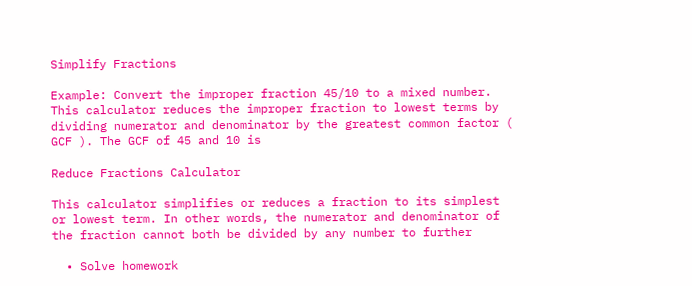Simplify Fractions

Example: Convert the improper fraction 45/10 to a mixed number. This calculator reduces the improper fraction to lowest terms by dividing numerator and denominator by the greatest common factor ( GCF ). The GCF of 45 and 10 is

Reduce Fractions Calculator

This calculator simplifies or reduces a fraction to its simplest or lowest term. In other words, the numerator and denominator of the fraction cannot both be divided by any number to further

  • Solve homework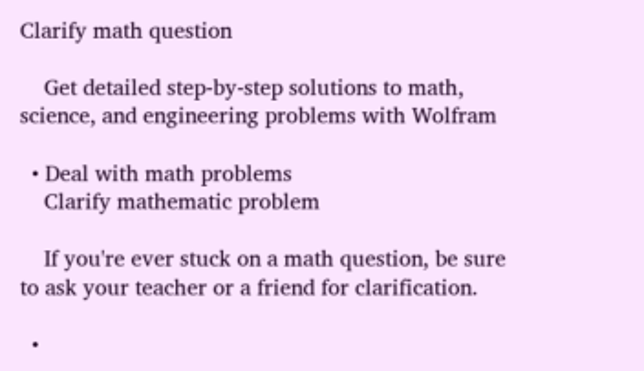Clarify math question

    Get detailed step-by-step solutions to math, science, and engineering problems with Wolfram

  • Deal with math problems
    Clarify mathematic problem

    If you're ever stuck on a math question, be sure to ask your teacher or a friend for clarification.

  •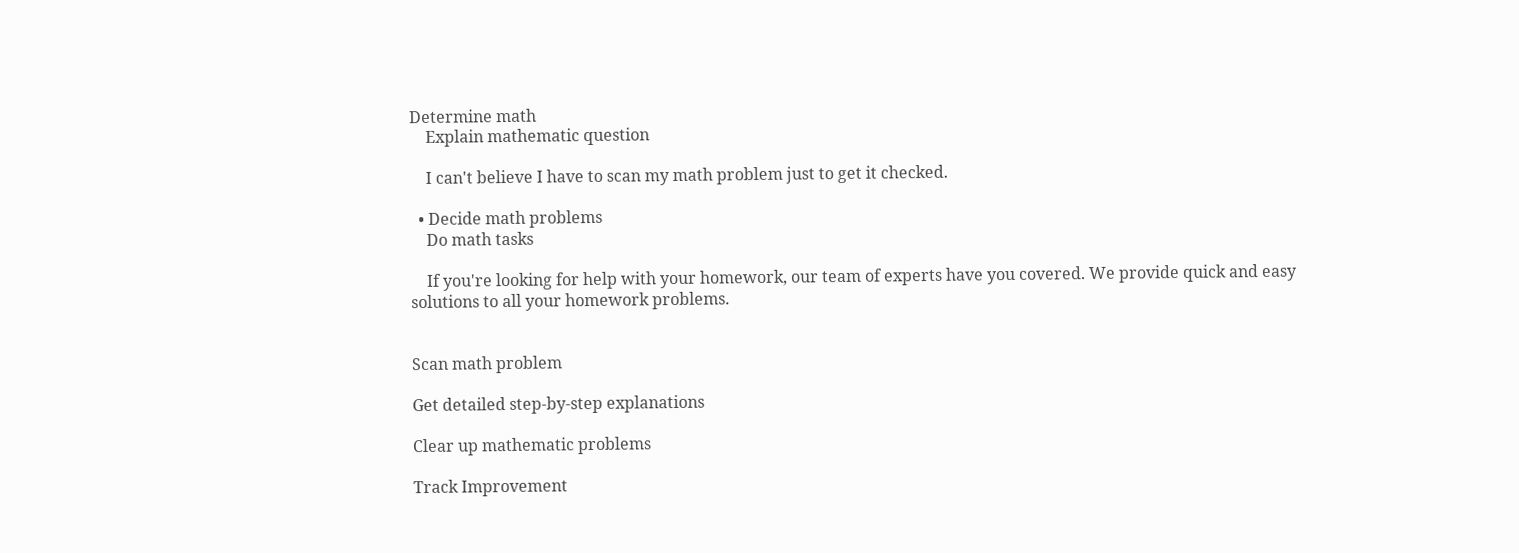Determine math
    Explain mathematic question

    I can't believe I have to scan my math problem just to get it checked.

  • Decide math problems
    Do math tasks

    If you're looking for help with your homework, our team of experts have you covered. We provide quick and easy solutions to all your homework problems.


Scan math problem

Get detailed step-by-step explanations

Clear up mathematic problems

Track Improvement